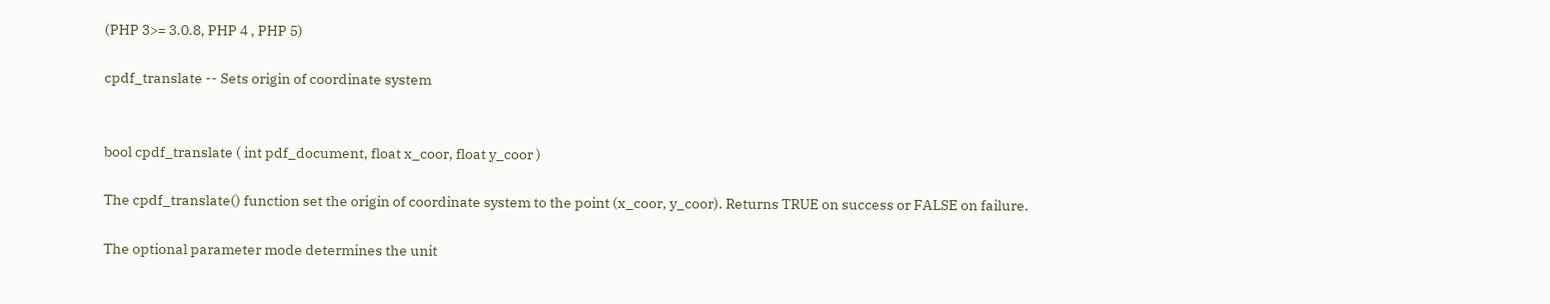(PHP 3>= 3.0.8, PHP 4 , PHP 5)

cpdf_translate -- Sets origin of coordinate system


bool cpdf_translate ( int pdf_document, float x_coor, float y_coor )

The cpdf_translate() function set the origin of coordinate system to the point (x_coor, y_coor). Returns TRUE on success or FALSE on failure.

The optional parameter mode determines the unit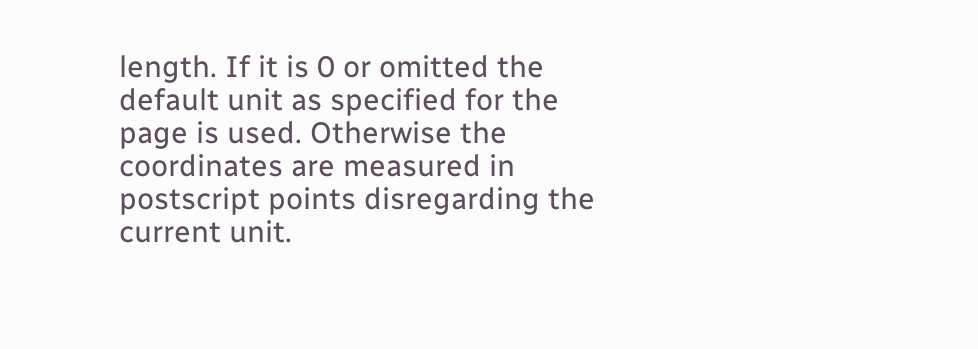length. If it is 0 or omitted the default unit as specified for the page is used. Otherwise the coordinates are measured in postscript points disregarding the current unit.